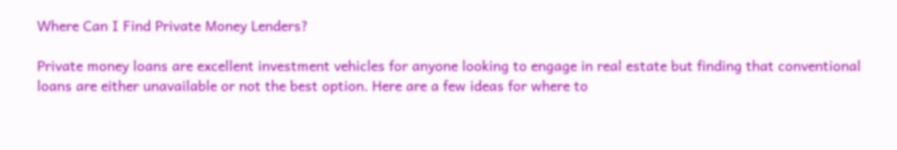Where Can I Find Private Money Lenders?

Private money loans are excellent investment vehicles for anyone looking to engage in real estate but finding that conventional loans are either unavailable or not the best option. Here are a few ideas for where to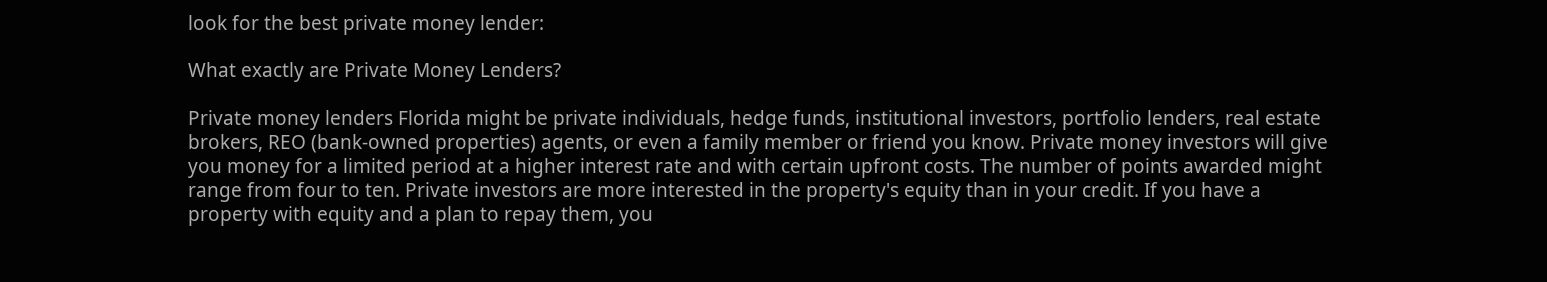look for the best private money lender:

What exactly are Private Money Lenders?

Private money lenders Florida might be private individuals, hedge funds, institutional investors, portfolio lenders, real estate brokers, REO (bank-owned properties) agents, or even a family member or friend you know. Private money investors will give you money for a limited period at a higher interest rate and with certain upfront costs. The number of points awarded might range from four to ten. Private investors are more interested in the property's equity than in your credit. If you have a property with equity and a plan to repay them, you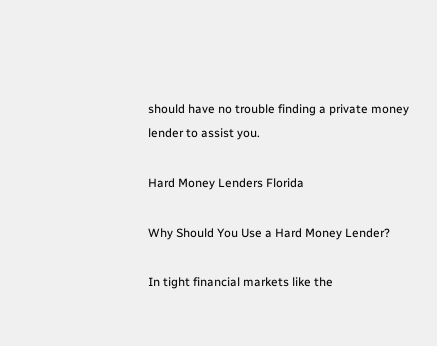should have no trouble finding a private money lender to assist you.

Hard Money Lenders Florida

Why Should You Use a Hard Money Lender?

In tight financial markets like the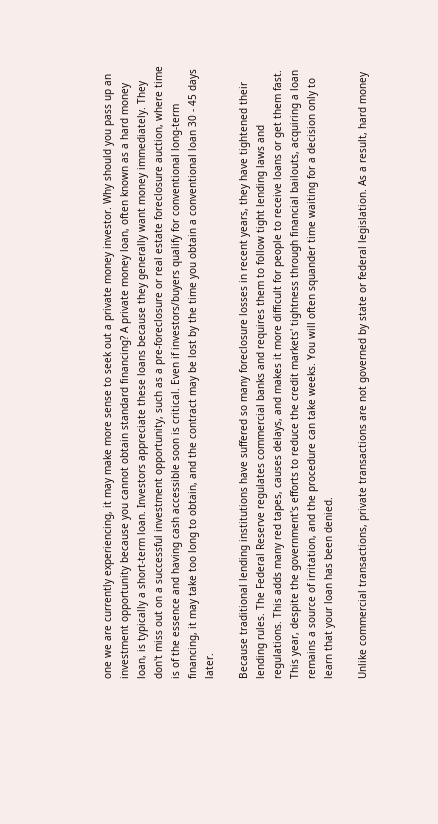one we are currently experiencing, it may make more sense to seek out a private money investor. Why should you pass up an investment opportunity because you cannot obtain standard financing? A private money loan, often known as a hard money loan, is typically a short-term loan. Investors appreciate these loans because they generally want money immediately. They don't miss out on a successful investment opportunity, such as a pre-foreclosure or real estate foreclosure auction, where time is of the essence and having cash accessible soon is critical. Even if investors/buyers qualify for conventional long-term financing, it may take too long to obtain, and the contract may be lost by the time you obtain a conventional loan 30 - 45 days later.

Because traditional lending institutions have suffered so many foreclosure losses in recent years, they have tightened their lending rules. The Federal Reserve regulates commercial banks and requires them to follow tight lending laws and regulations. This adds many red tapes, causes delays, and makes it more difficult for people to receive loans or get them fast. This year, despite the government's efforts to reduce the credit markets' tightness through financial bailouts, acquiring a loan remains a source of irritation, and the procedure can take weeks. You will often squander time waiting for a decision only to learn that your loan has been denied.

Unlike commercial transactions, private transactions are not governed by state or federal legislation. As a result, hard money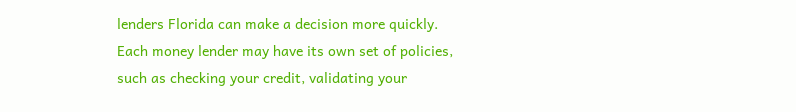lenders Florida can make a decision more quickly. Each money lender may have its own set of policies, such as checking your credit, validating your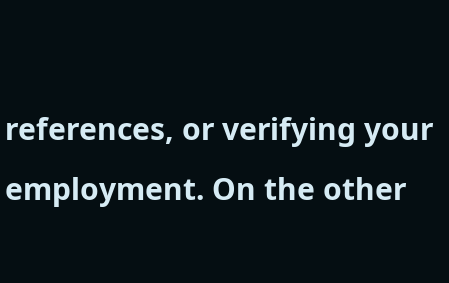references, or verifying your employment. On the other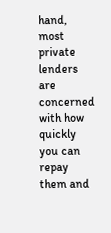hand, most private lenders are concerned with how quickly you can repay them and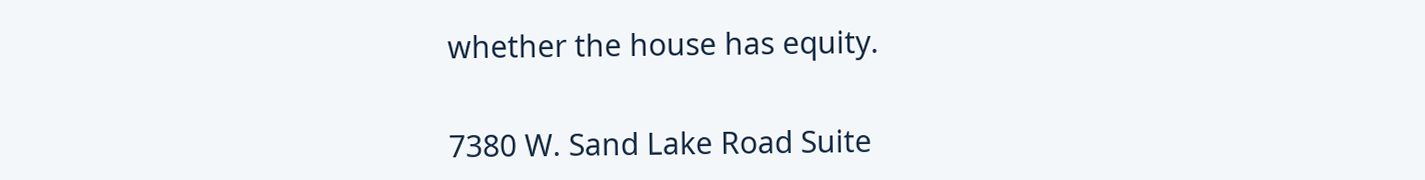whether the house has equity.


7380 W. Sand Lake Road Suite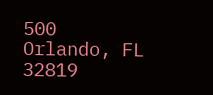500
Orlando, FL 32819